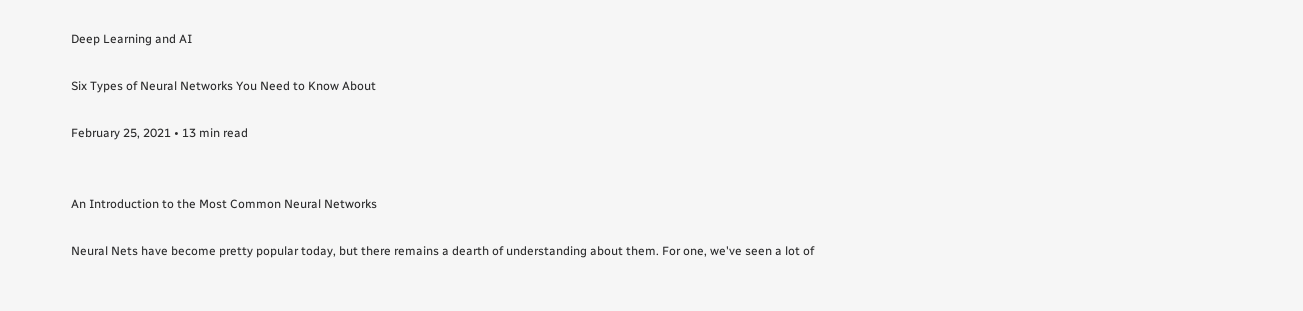Deep Learning and AI

Six Types of Neural Networks You Need to Know About

February 25, 2021 • 13 min read


An Introduction to the Most Common Neural Networks

Neural Nets have become pretty popular today, but there remains a dearth of understanding about them. For one, we've seen a lot of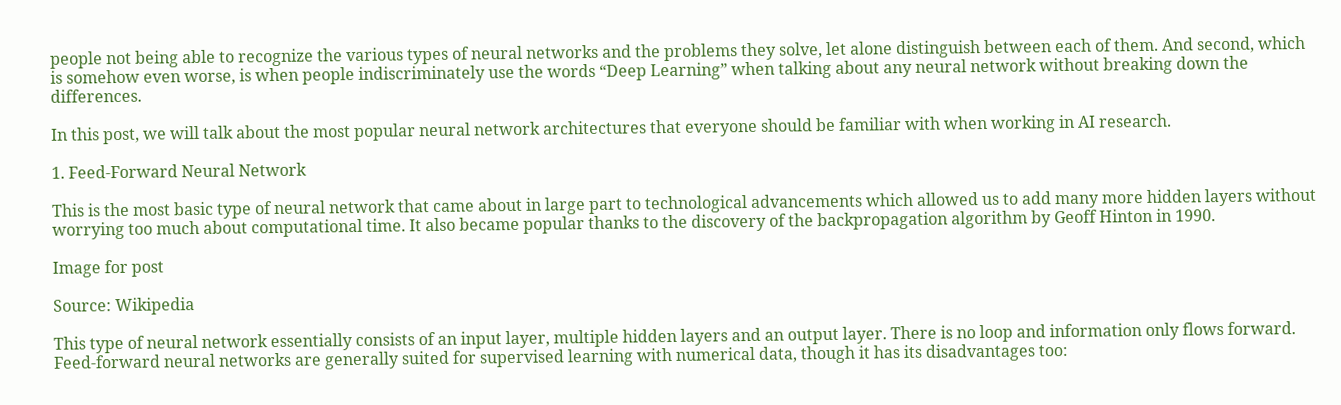people not being able to recognize the various types of neural networks and the problems they solve, let alone distinguish between each of them. And second, which is somehow even worse, is when people indiscriminately use the words “Deep Learning” when talking about any neural network without breaking down the differences.

In this post, we will talk about the most popular neural network architectures that everyone should be familiar with when working in AI research.

1. Feed-Forward Neural Network

This is the most basic type of neural network that came about in large part to technological advancements which allowed us to add many more hidden layers without worrying too much about computational time. It also became popular thanks to the discovery of the backpropagation algorithm by Geoff Hinton in 1990.

Image for post

Source: Wikipedia

This type of neural network essentially consists of an input layer, multiple hidden layers and an output layer. There is no loop and information only flows forward. Feed-forward neural networks are generally suited for supervised learning with numerical data, though it has its disadvantages too: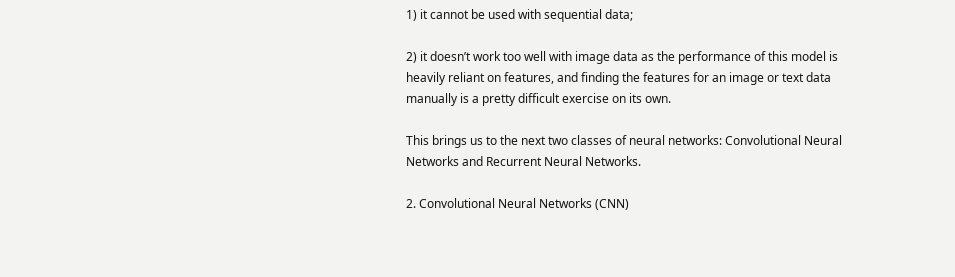1) it cannot be used with sequential data;

2) it doesn’t work too well with image data as the performance of this model is heavily reliant on features, and finding the features for an image or text data manually is a pretty difficult exercise on its own.

This brings us to the next two classes of neural networks: Convolutional Neural Networks and Recurrent Neural Networks.

2. Convolutional Neural Networks (CNN)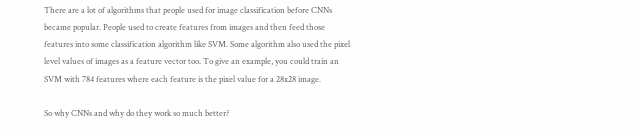There are a lot of algorithms that people used for image classification before CNNs became popular. People used to create features from images and then feed those features into some classification algorithm like SVM. Some algorithm also used the pixel level values of images as a feature vector too. To give an example, you could train an SVM with 784 features where each feature is the pixel value for a 28x28 image.

So why CNNs and why do they work so much better?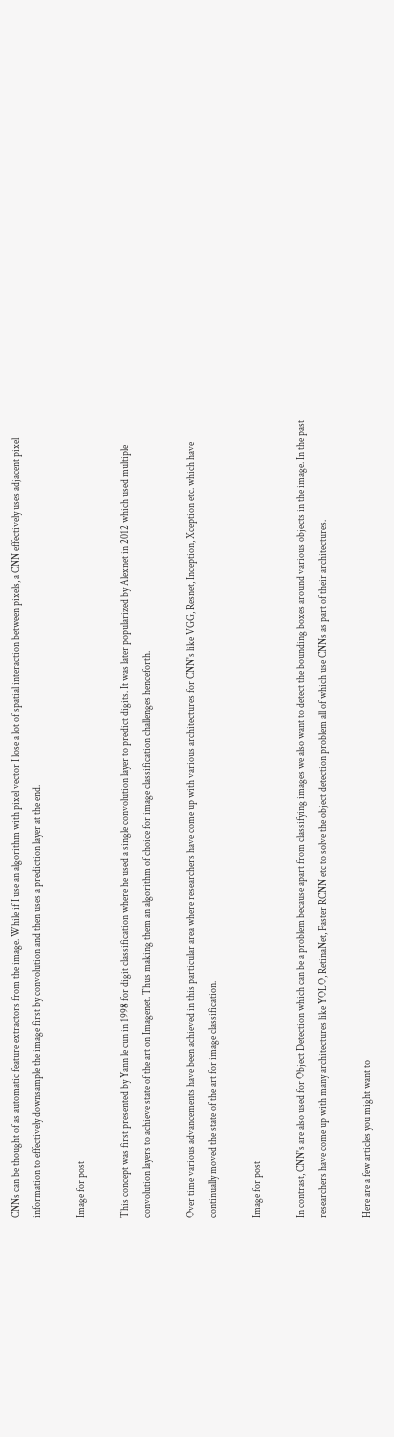CNNs can be thought of as automatic feature extractors from the image. While if I use an algorithm with pixel vector I lose a lot of spatial interaction between pixels, a CNN effectively uses adjacent pixel information to effectively downsample the image first by convolution and then uses a prediction layer at the end.

Image for post

This concept was first presented by Yann le cun in 1998 for digit classification where he used a single convolution layer to predict digits. It was later popularized by Alexnet in 2012 which used multiple convolution layers to achieve state of the art on Imagenet. Thus making them an algorithm of choice for image classification challenges henceforth.

Over time various advancements have been achieved in this particular area where researchers have come up with various architectures for CNN's like VGG, Resnet, Inception, Xception etc. which have continually moved the state of the art for image classification.

Image for post

In contrast, CNN's are also used for Object Detection which can be a problem because apart from classifying images we also want to detect the bounding boxes around various objects in the image. In the past researchers have come up with many architectures like YOLO, RetinaNet, Faster RCNN etc to solve the object detection problem all of which use CNNs as part of their architectures.

Here are a few articles you might want to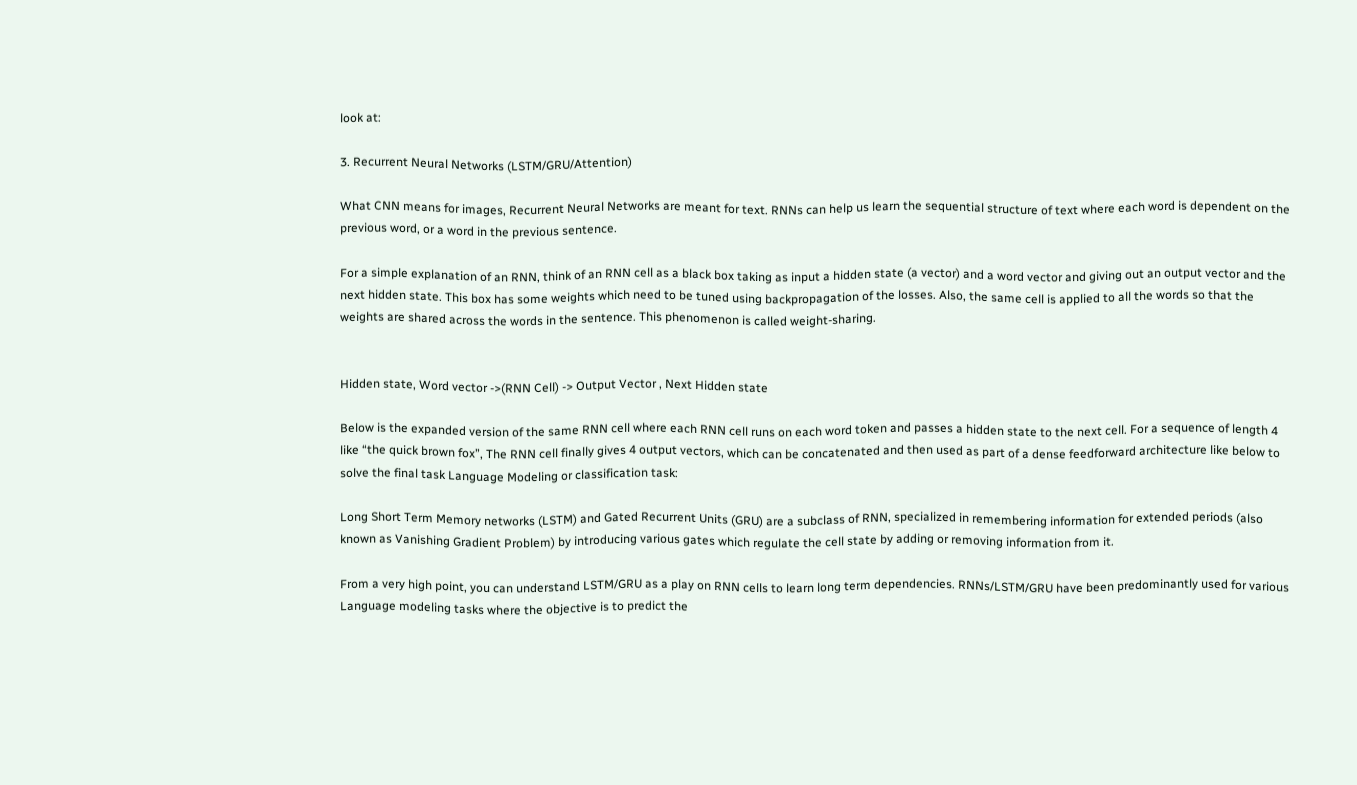look at:

3. Recurrent Neural Networks (LSTM/GRU/Attention)

What CNN means for images, Recurrent Neural Networks are meant for text. RNNs can help us learn the sequential structure of text where each word is dependent on the previous word, or a word in the previous sentence.

For a simple explanation of an RNN, think of an RNN cell as a black box taking as input a hidden state (a vector) and a word vector and giving out an output vector and the next hidden state. This box has some weights which need to be tuned using backpropagation of the losses. Also, the same cell is applied to all the words so that the weights are shared across the words in the sentence. This phenomenon is called weight-sharing.


Hidden state, Word vector ->(RNN Cell) -> Output Vector , Next Hidden state

Below is the expanded version of the same RNN cell where each RNN cell runs on each word token and passes a hidden state to the next cell. For a sequence of length 4 like “the quick brown fox”, The RNN cell finally gives 4 output vectors, which can be concatenated and then used as part of a dense feedforward architecture like below to solve the final task Language Modeling or classification task:

Long Short Term Memory networks (LSTM) and Gated Recurrent Units (GRU) are a subclass of RNN, specialized in remembering information for extended periods (also known as Vanishing Gradient Problem) by introducing various gates which regulate the cell state by adding or removing information from it.

From a very high point, you can understand LSTM/GRU as a play on RNN cells to learn long term dependencies. RNNs/LSTM/GRU have been predominantly used for various Language modeling tasks where the objective is to predict the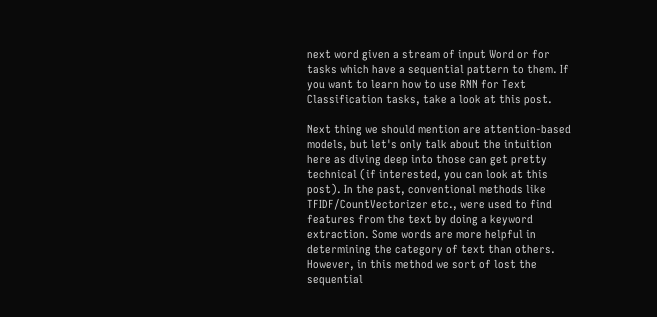next word given a stream of input Word or for tasks which have a sequential pattern to them. If you want to learn how to use RNN for Text Classification tasks, take a look at this post.

Next thing we should mention are attention-based models, but let's only talk about the intuition here as diving deep into those can get pretty technical (if interested, you can look at this post). In the past, conventional methods like TFIDF/CountVectorizer etc., were used to find features from the text by doing a keyword extraction. Some words are more helpful in determining the category of text than others. However, in this method we sort of lost the sequential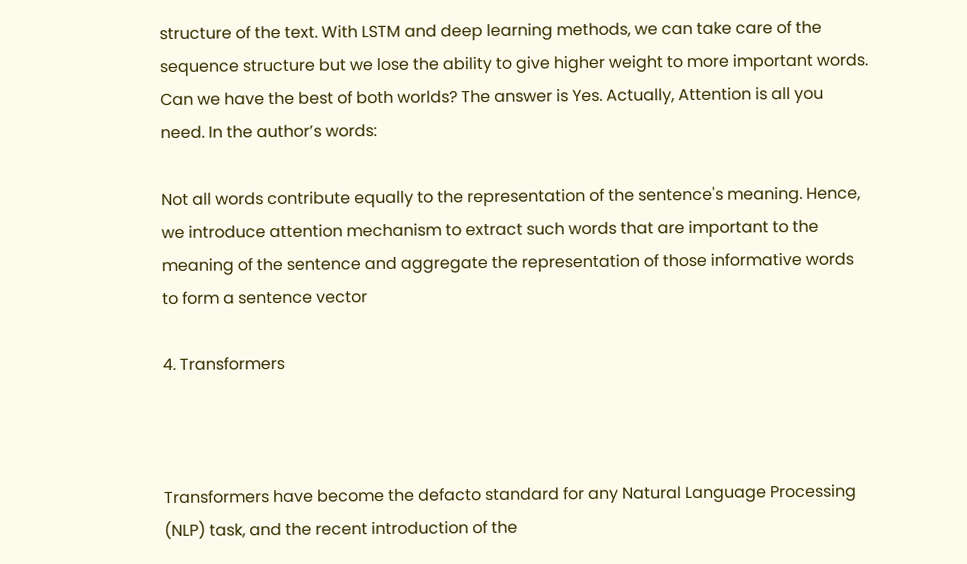structure of the text. With LSTM and deep learning methods, we can take care of the sequence structure but we lose the ability to give higher weight to more important words. Can we have the best of both worlds? The answer is Yes. Actually, Attention is all you need. In the author’s words:

Not all words contribute equally to the representation of the sentence's meaning. Hence, we introduce attention mechanism to extract such words that are important to the meaning of the sentence and aggregate the representation of those informative words to form a sentence vector

4. Transformers



Transformers have become the defacto standard for any Natural Language Processing (NLP) task, and the recent introduction of the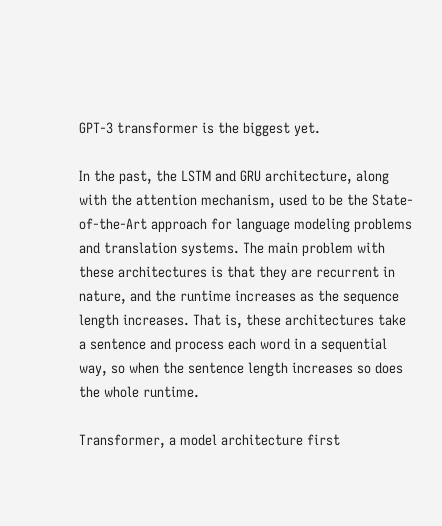GPT-3 transformer is the biggest yet.

In the past, the LSTM and GRU architecture, along with the attention mechanism, used to be the State-of-the-Art approach for language modeling problems and translation systems. The main problem with these architectures is that they are recurrent in nature, and the runtime increases as the sequence length increases. That is, these architectures take a sentence and process each word in a sequential way, so when the sentence length increases so does the whole runtime.

Transformer, a model architecture first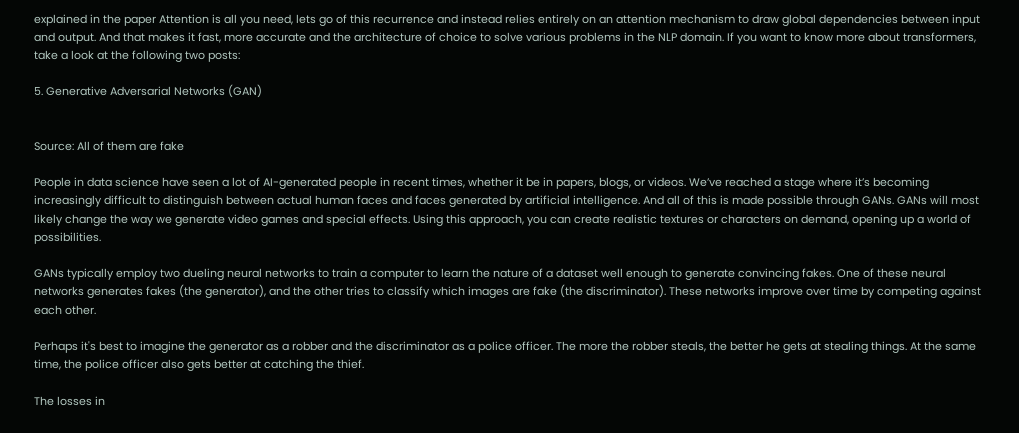explained in the paper Attention is all you need, lets go of this recurrence and instead relies entirely on an attention mechanism to draw global dependencies between input and output. And that makes it fast, more accurate and the architecture of choice to solve various problems in the NLP domain. If you want to know more about transformers, take a look at the following two posts:

5. Generative Adversarial Networks (GAN)


Source: All of them are fake

People in data science have seen a lot of AI-generated people in recent times, whether it be in papers, blogs, or videos. We’ve reached a stage where it’s becoming increasingly difficult to distinguish between actual human faces and faces generated by artificial intelligence. And all of this is made possible through GANs. GANs will most likely change the way we generate video games and special effects. Using this approach, you can create realistic textures or characters on demand, opening up a world of possibilities.

GANs typically employ two dueling neural networks to train a computer to learn the nature of a dataset well enough to generate convincing fakes. One of these neural networks generates fakes (the generator), and the other tries to classify which images are fake (the discriminator). These networks improve over time by competing against each other.

Perhaps it's best to imagine the generator as a robber and the discriminator as a police officer. The more the robber steals, the better he gets at stealing things. At the same time, the police officer also gets better at catching the thief.

The losses in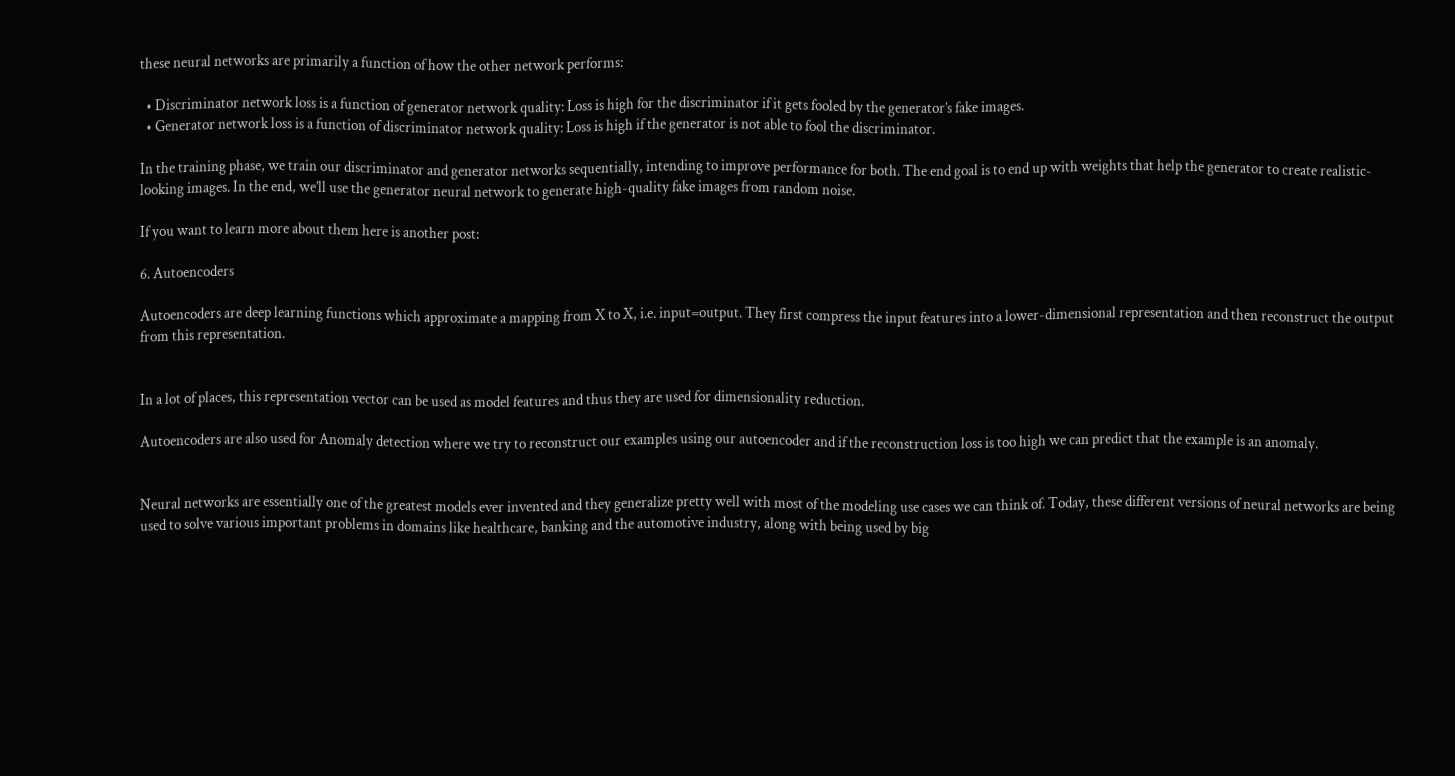these neural networks are primarily a function of how the other network performs:

  • Discriminator network loss is a function of generator network quality: Loss is high for the discriminator if it gets fooled by the generator’s fake images.
  • Generator network loss is a function of discriminator network quality: Loss is high if the generator is not able to fool the discriminator.

In the training phase, we train our discriminator and generator networks sequentially, intending to improve performance for both. The end goal is to end up with weights that help the generator to create realistic-looking images. In the end, we’ll use the generator neural network to generate high-quality fake images from random noise.

If you want to learn more about them here is another post:

6. Autoencoders

Autoencoders are deep learning functions which approximate a mapping from X to X, i.e. input=output. They first compress the input features into a lower-dimensional representation and then reconstruct the output from this representation.


In a lot of places, this representation vector can be used as model features and thus they are used for dimensionality reduction.

Autoencoders are also used for Anomaly detection where we try to reconstruct our examples using our autoencoder and if the reconstruction loss is too high we can predict that the example is an anomaly.


Neural networks are essentially one of the greatest models ever invented and they generalize pretty well with most of the modeling use cases we can think of. Today, these different versions of neural networks are being used to solve various important problems in domains like healthcare, banking and the automotive industry, along with being used by big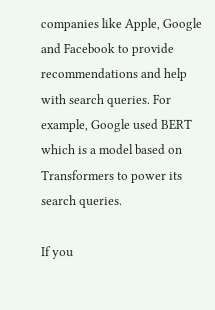companies like Apple, Google and Facebook to provide recommendations and help with search queries. For example, Google used BERT which is a model based on Transformers to power its search queries.

If you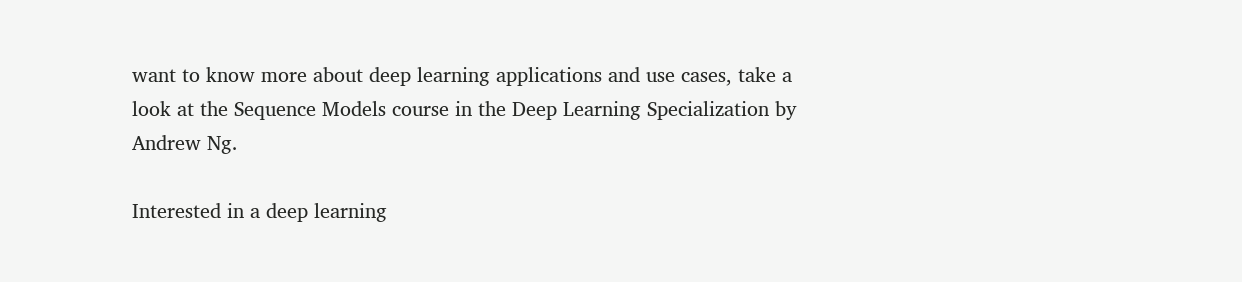want to know more about deep learning applications and use cases, take a look at the Sequence Models course in the Deep Learning Specialization by Andrew Ng.

Interested in a deep learning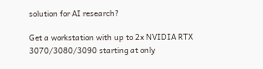solution for AI research?

Get a workstation with up to 2x NVIDIA RTX 3070/3080/3090 starting at only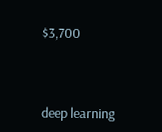$3,700




deep learning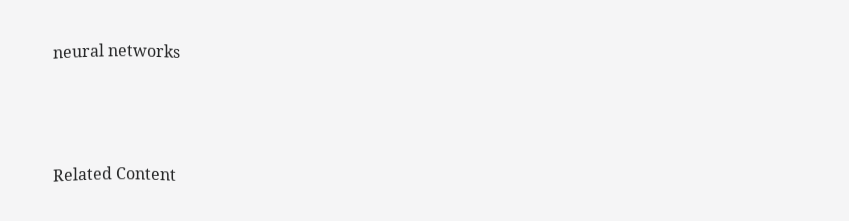neural networks






Related Content